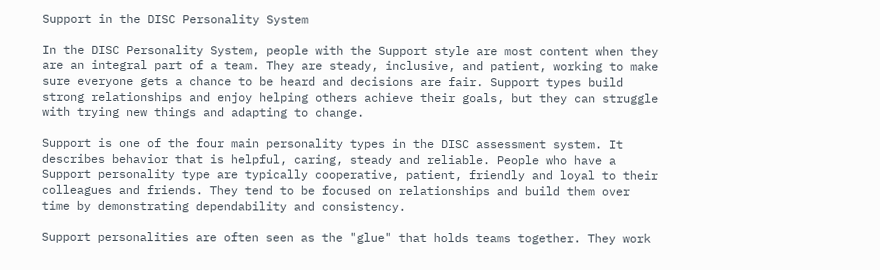Support in the DISC Personality System

In the DISC Personality System, people with the Support style are most content when they are an integral part of a team. They are steady, inclusive, and patient, working to make sure everyone gets a chance to be heard and decisions are fair. Support types build strong relationships and enjoy helping others achieve their goals, but they can struggle with trying new things and adapting to change.

Support is one of the four main personality types in the DISC assessment system. It describes behavior that is helpful, caring, steady and reliable. People who have a Support personality type are typically cooperative, patient, friendly and loyal to their colleagues and friends. They tend to be focused on relationships and build them over time by demonstrating dependability and consistency.

Support personalities are often seen as the "glue" that holds teams together. They work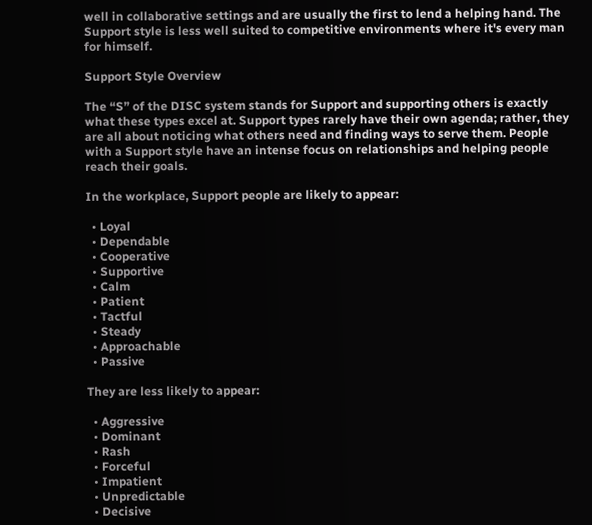well in collaborative settings and are usually the first to lend a helping hand. The Support style is less well suited to competitive environments where it's every man for himself.

Support Style Overview

The “S” of the DISC system stands for Support and supporting others is exactly what these types excel at. Support types rarely have their own agenda; rather, they are all about noticing what others need and finding ways to serve them. People with a Support style have an intense focus on relationships and helping people reach their goals.

In the workplace, Support people are likely to appear:

  • Loyal
  • Dependable
  • Cooperative
  • Supportive
  • Calm
  • Patient
  • Tactful
  • Steady
  • Approachable
  • Passive

They are less likely to appear:

  • Aggressive
  • Dominant
  • Rash
  • Forceful
  • Impatient
  • Unpredictable
  • Decisive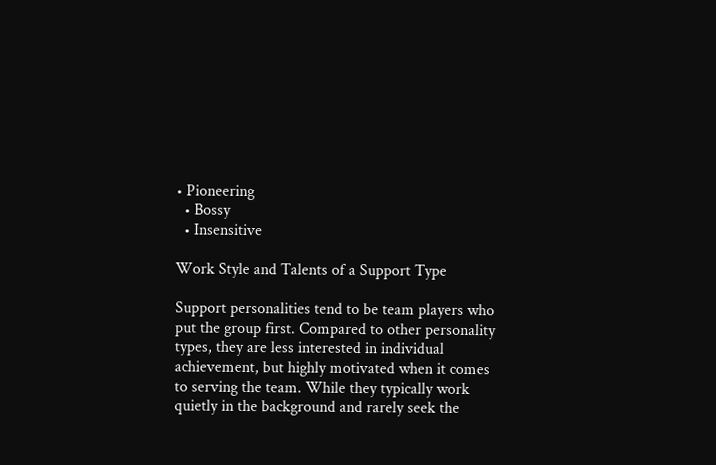• Pioneering
  • Bossy
  • Insensitive

Work Style and Talents of a Support Type

Support personalities tend to be team players who put the group first. Compared to other personality types, they are less interested in individual achievement, but highly motivated when it comes to serving the team. While they typically work quietly in the background and rarely seek the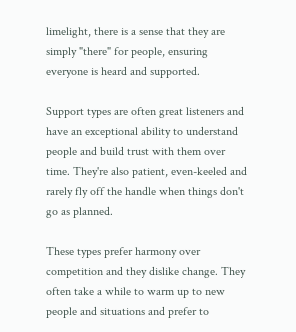limelight, there is a sense that they are simply "there" for people, ensuring everyone is heard and supported.

Support types are often great listeners and have an exceptional ability to understand people and build trust with them over time. They're also patient, even-keeled and rarely fly off the handle when things don't go as planned.

These types prefer harmony over competition and they dislike change. They often take a while to warm up to new people and situations and prefer to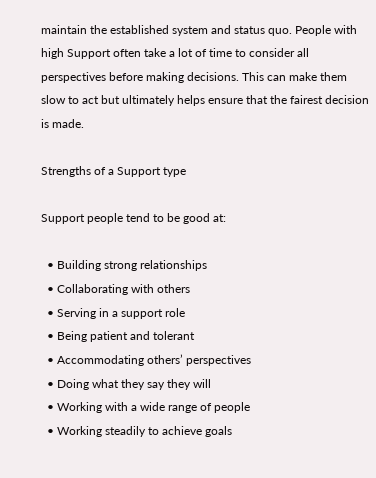maintain the established system and status quo. People with high Support often take a lot of time to consider all perspectives before making decisions. This can make them slow to act but ultimately helps ensure that the fairest decision is made.

Strengths of a Support type

Support people tend to be good at:

  • Building strong relationships
  • Collaborating with others
  • Serving in a support role
  • Being patient and tolerant
  • Accommodating others’ perspectives
  • Doing what they say they will
  • Working with a wide range of people
  • Working steadily to achieve goals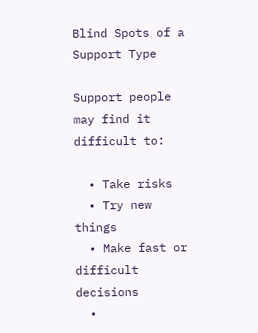Blind Spots of a Support Type

Support people may find it difficult to:

  • Take risks
  • Try new things
  • Make fast or difficult decisions
  •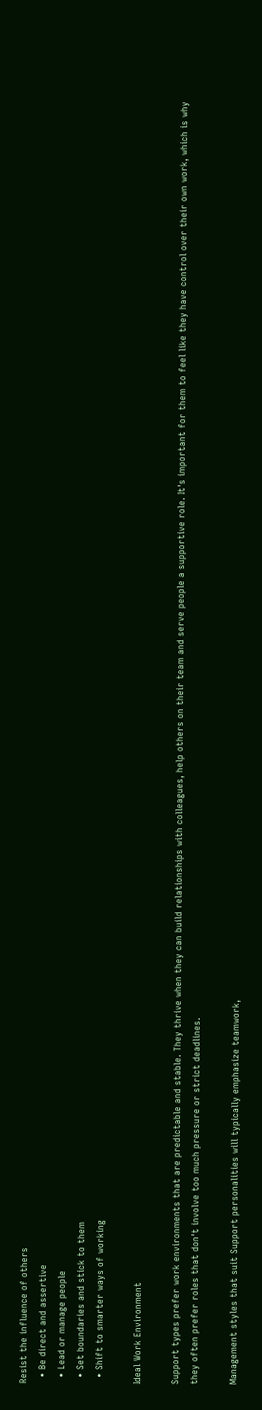Resist the influence of others
  • Be direct and assertive
  • Lead or manage people
  • Set boundaries and stick to them
  • Shift to smarter ways of working

Ideal Work Environment

Support types prefer work environments that are predictable and stable. They thrive when they can build relationships with colleagues, help others on their team and serve people a supportive role. It's important for them to feel like they have control over their own work, which is why they often prefer roles that don't involve too much pressure or strict deadlines.

Management styles that suit Support personalities will typically emphasize teamwork,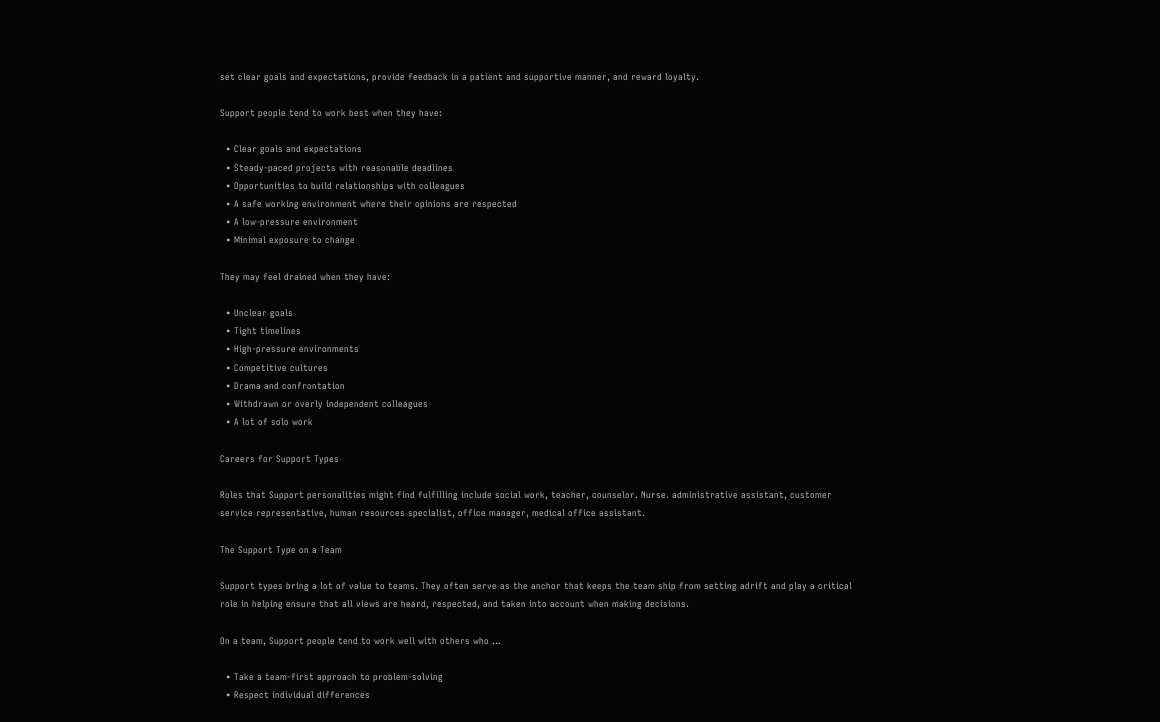set clear goals and expectations, provide feedback in a patient and supportive manner, and reward loyalty.

Support people tend to work best when they have:

  • Clear goals and expectations
  • Steady-paced projects with reasonable deadlines
  • Opportunities to build relationships with colleagues
  • A safe working environment where their opinions are respected
  • A low-pressure environment
  • Minimal exposure to change

They may feel drained when they have:

  • Unclear goals
  • Tight timelines
  • High-pressure environments
  • Competitive cultures
  • Drama and confrontation
  • Withdrawn or overly independent colleagues
  • A lot of solo work

Careers for Support Types

Roles that Support personalities might find fulfilling include social work, teacher, counselor. Nurse. administrative assistant, customer service representative, human resources specialist, office manager, medical office assistant.

The Support Type on a Team

Support types bring a lot of value to teams. They often serve as the anchor that keeps the team ship from setting adrift and play a critical role in helping ensure that all views are heard, respected, and taken into account when making decisions.

On a team, Support people tend to work well with others who ...

  • Take a team-first approach to problem-solving
  • Respect individual differences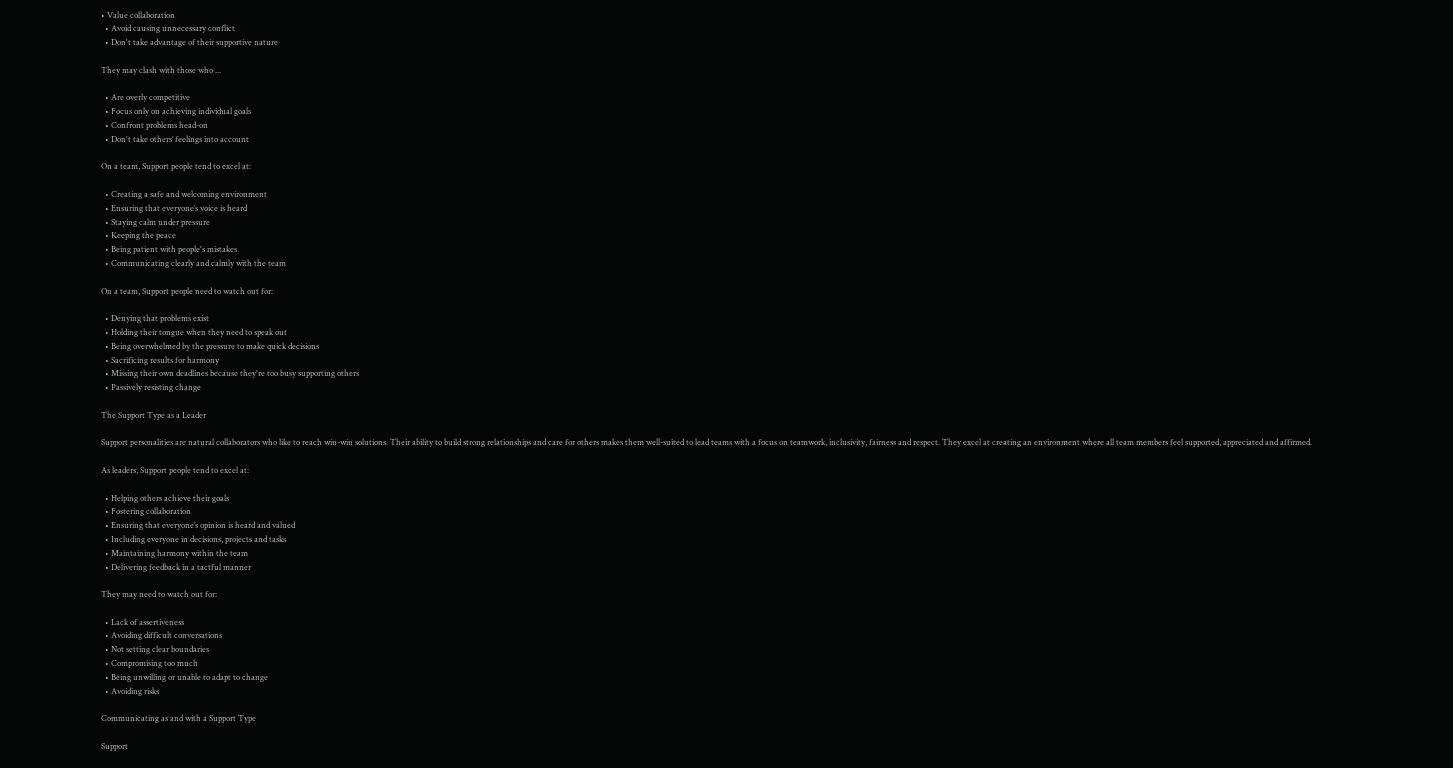• Value collaboration
  • Avoid causing unnecessary conflict
  • Don't take advantage of their supportive nature

They may clash with those who ...

  • Are overly competitive
  • Focus only on achieving individual goals
  • Confront problems head-on
  • Don't take others’ feelings into account

On a team, Support people tend to excel at:

  • Creating a safe and welcoming environment
  • Ensuring that everyone’s voice is heard
  • Staying calm under pressure
  • Keeping the peace
  • Being patient with people's mistakes
  • Communicating clearly and calmly with the team

On a team, Support people need to watch out for:

  • Denying that problems exist
  • Holding their tongue when they need to speak out
  • Being overwhelmed by the pressure to make quick decisions
  • Sacrificing results for harmony
  • Missing their own deadlines because they're too busy supporting others
  • Passively resisting change

The Support Type as a Leader

Support personalities are natural collaborators who like to reach win-win solutions. Their ability to build strong relationships and care for others makes them well-suited to lead teams with a focus on teamwork, inclusivity, fairness and respect. They excel at creating an environment where all team members feel supported, appreciated and affirmed.

As leaders, Support people tend to excel at:

  • Helping others achieve their goals
  • Fostering collaboration
  • Ensuring that everyone’s opinion is heard and valued
  • Including everyone in decisions, projects and tasks
  • Maintaining harmony within the team
  • Delivering feedback in a tactful manner

They may need to watch out for:

  • Lack of assertiveness
  • Avoiding difficult conversations
  • Not setting clear boundaries
  • Compromising too much
  • Being unwilling or unable to adapt to change
  • Avoiding risks

Communicating as and with a Support Type

Support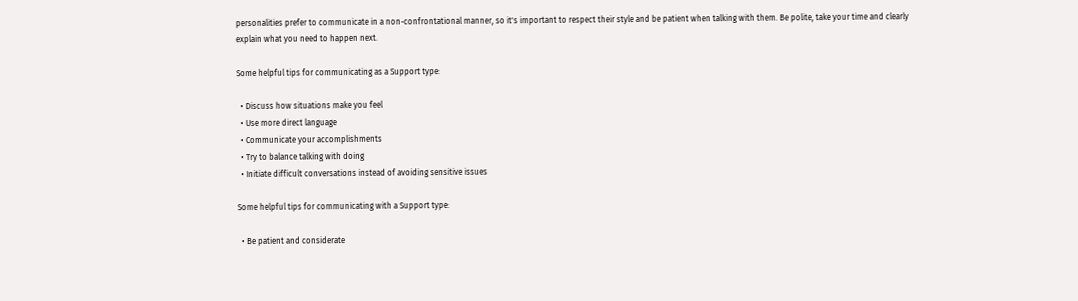personalities prefer to communicate in a non-confrontational manner, so it's important to respect their style and be patient when talking with them. Be polite, take your time and clearly explain what you need to happen next.

Some helpful tips for communicating as a Support type:

  • Discuss how situations make you feel
  • Use more direct language
  • Communicate your accomplishments
  • Try to balance talking with doing
  • Initiate difficult conversations instead of avoiding sensitive issues

Some helpful tips for communicating with a Support type:

  • Be patient and considerate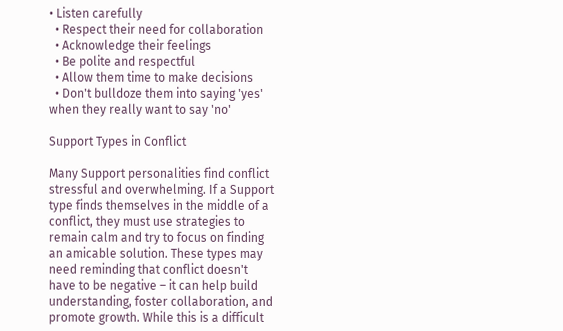• Listen carefully
  • Respect their need for collaboration
  • Acknowledge their feelings
  • Be polite and respectful
  • Allow them time to make decisions
  • Don't bulldoze them into saying 'yes' when they really want to say 'no'

Support Types in Conflict

Many Support personalities find conflict stressful and overwhelming. If a Support type finds themselves in the middle of a conflict, they must use strategies to remain calm and try to focus on finding an amicable solution. These types may need reminding that conflict doesn't have to be negative – it can help build understanding, foster collaboration, and promote growth. While this is a difficult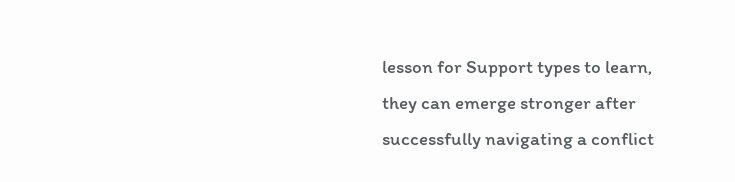lesson for Support types to learn, they can emerge stronger after successfully navigating a conflict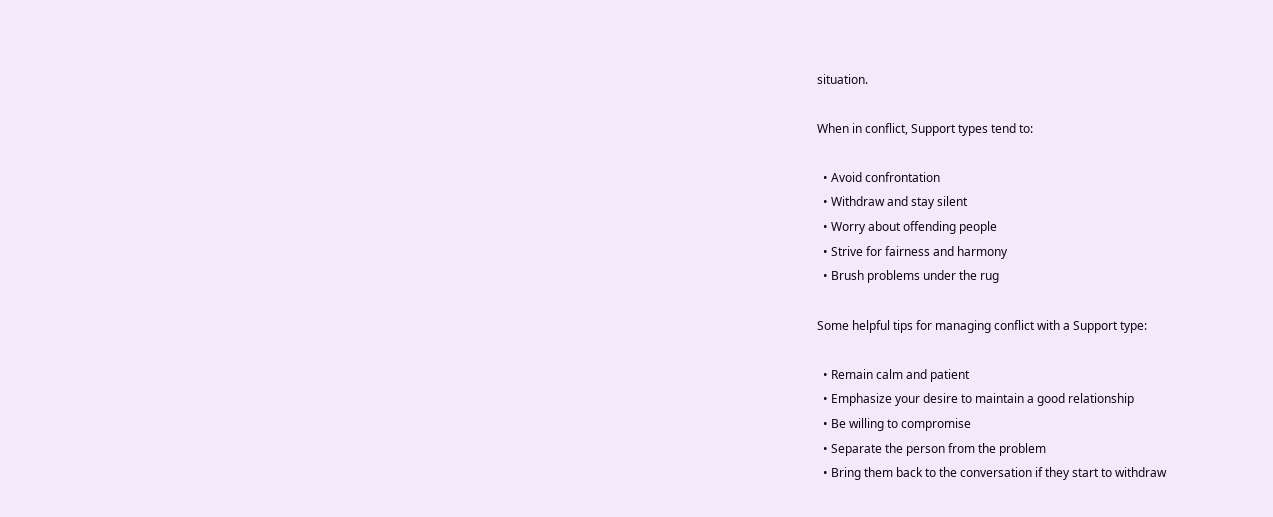situation.

When in conflict, Support types tend to:

  • Avoid confrontation
  • Withdraw and stay silent
  • Worry about offending people
  • Strive for fairness and harmony
  • Brush problems under the rug

Some helpful tips for managing conflict with a Support type:

  • Remain calm and patient
  • Emphasize your desire to maintain a good relationship
  • Be willing to compromise
  • Separate the person from the problem
  • Bring them back to the conversation if they start to withdraw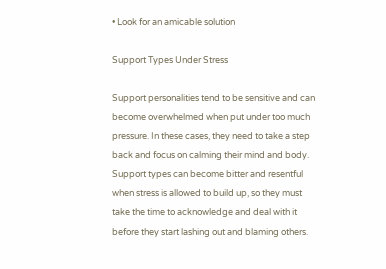• Look for an amicable solution

Support Types Under Stress

Support personalities tend to be sensitive and can become overwhelmed when put under too much pressure. In these cases, they need to take a step back and focus on calming their mind and body. Support types can become bitter and resentful when stress is allowed to build up, so they must take the time to acknowledge and deal with it before they start lashing out and blaming others.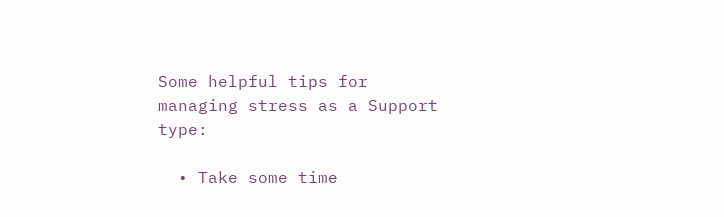Some helpful tips for managing stress as a Support type:

  • Take some time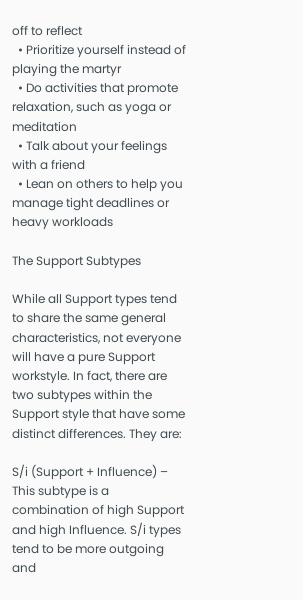off to reflect
  • Prioritize yourself instead of playing the martyr
  • Do activities that promote relaxation, such as yoga or meditation
  • Talk about your feelings with a friend
  • Lean on others to help you manage tight deadlines or heavy workloads

The Support Subtypes

While all Support types tend to share the same general characteristics, not everyone will have a pure Support workstyle. In fact, there are two subtypes within the Support style that have some distinct differences. They are:

S/i (Support + Influence) – This subtype is a combination of high Support and high Influence. S/i types tend to be more outgoing and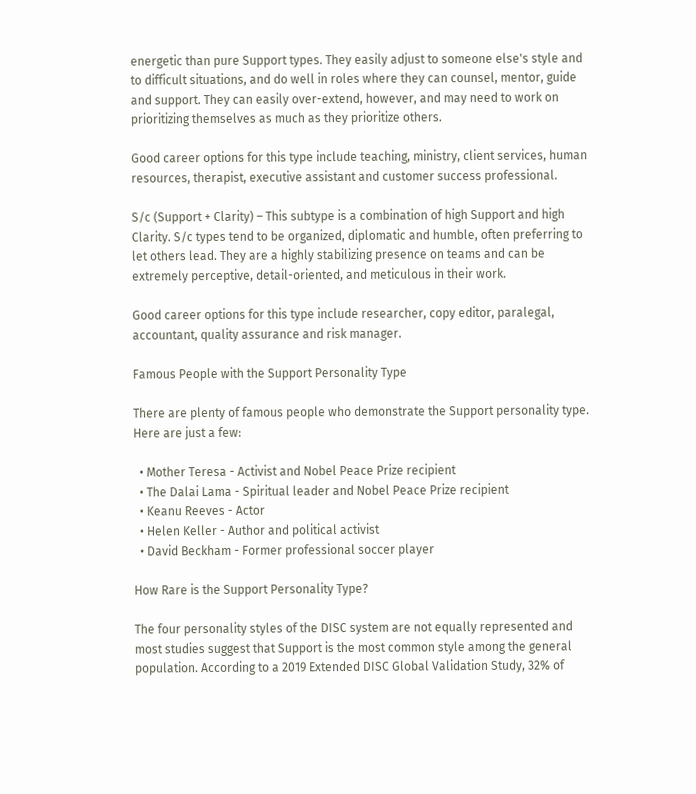energetic than pure Support types. They easily adjust to someone else's style and to difficult situations, and do well in roles where they can counsel, mentor, guide and support. They can easily over-extend, however, and may need to work on prioritizing themselves as much as they prioritize others.

Good career options for this type include teaching, ministry, client services, human resources, therapist, executive assistant and customer success professional.

S/c (Support + Clarity) – This subtype is a combination of high Support and high Clarity. S/c types tend to be organized, diplomatic and humble, often preferring to let others lead. They are a highly stabilizing presence on teams and can be extremely perceptive, detail-oriented, and meticulous in their work.

Good career options for this type include researcher, copy editor, paralegal, accountant, quality assurance and risk manager.

Famous People with the Support Personality Type

There are plenty of famous people who demonstrate the Support personality type. Here are just a few:

  • Mother Teresa - Activist and Nobel Peace Prize recipient
  • The Dalai Lama - Spiritual leader and Nobel Peace Prize recipient
  • Keanu Reeves - Actor
  • Helen Keller - Author and political activist
  • David Beckham - Former professional soccer player

How Rare is the Support Personality Type?

The four personality styles of the DISC system are not equally represented and most studies suggest that Support is the most common style among the general population. According to a 2019 Extended DISC Global Validation Study, 32% of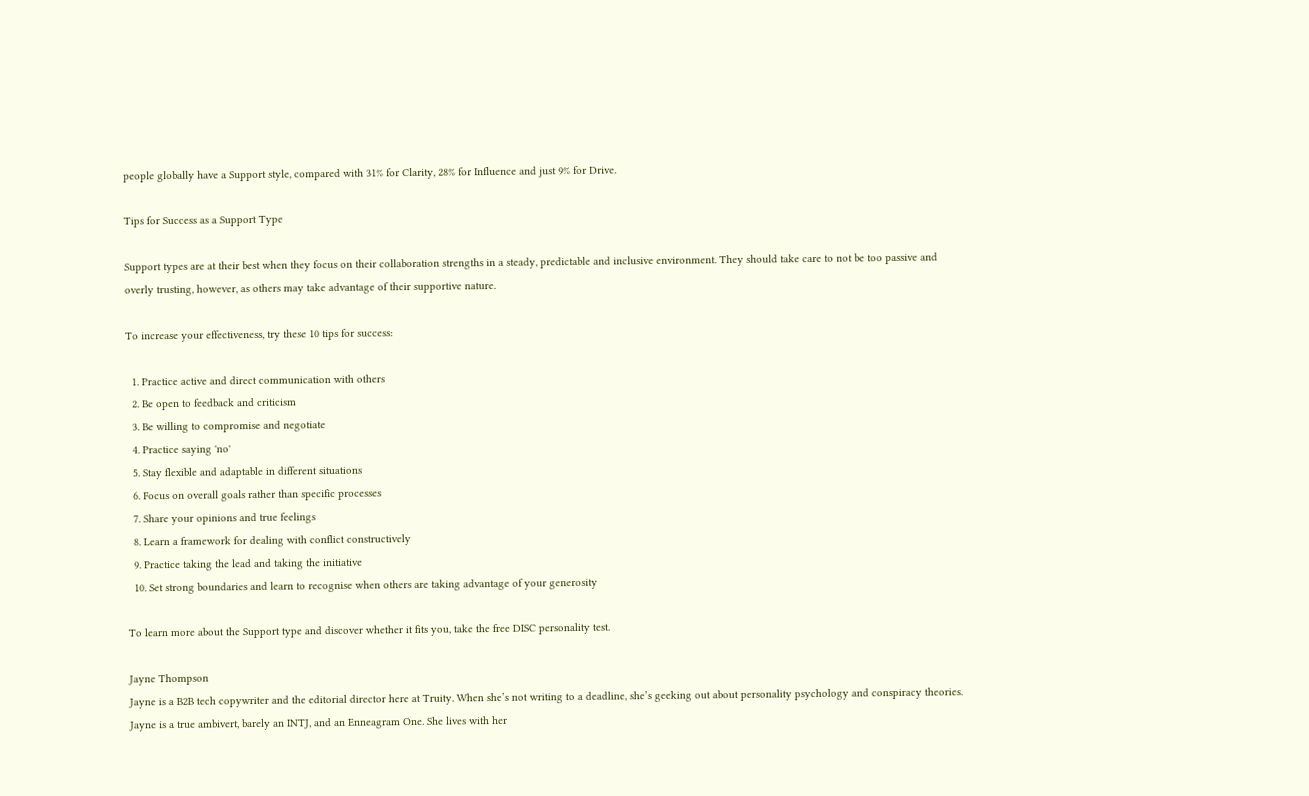people globally have a Support style, compared with 31% for Clarity, 28% for Influence and just 9% for Drive.

Tips for Success as a Support Type

Support types are at their best when they focus on their collaboration strengths in a steady, predictable and inclusive environment. They should take care to not be too passive and overly trusting, however, as others may take advantage of their supportive nature.

To increase your effectiveness, try these 10 tips for success:

  1. Practice active and direct communication with others
  2. Be open to feedback and criticism
  3. Be willing to compromise and negotiate
  4. Practice saying 'no'
  5. Stay flexible and adaptable in different situations
  6. Focus on overall goals rather than specific processes
  7. Share your opinions and true feelings
  8. Learn a framework for dealing with conflict constructively
  9. Practice taking the lead and taking the initiative
  10. Set strong boundaries and learn to recognise when others are taking advantage of your generosity

To learn more about the Support type and discover whether it fits you, take the free DISC personality test.

Jayne Thompson
Jayne is a B2B tech copywriter and the editorial director here at Truity. When she’s not writing to a deadline, she’s geeking out about personality psychology and conspiracy theories. Jayne is a true ambivert, barely an INTJ, and an Enneagram One. She lives with her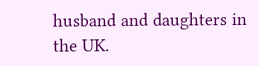husband and daughters in the UK.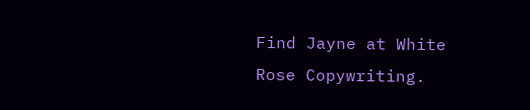Find Jayne at White Rose Copywriting.